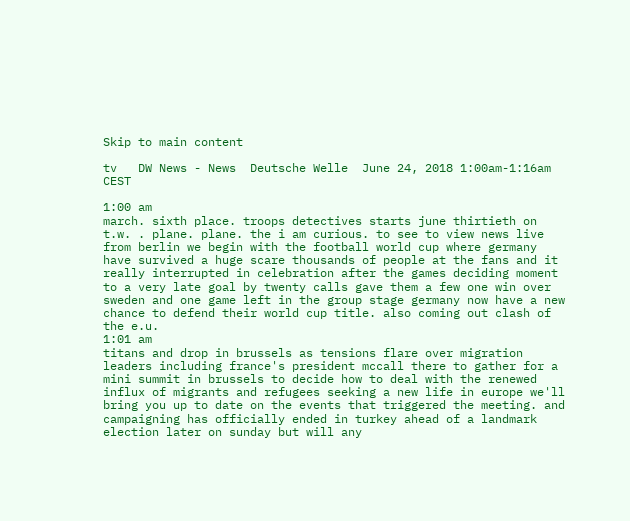Skip to main content

tv   DW News - News  Deutsche Welle  June 24, 2018 1:00am-1:16am CEST

1:00 am
march. sixth place. troops detectives starts june thirtieth on t.w. . plane. plane. the i am curious. to see to view news live from berlin we begin with the football world cup where germany have survived a huge scare thousands of people at the fans and it really interrupted in celebration after the games deciding moment to a very late goal by twenty calls gave them a few one win over sweden and one game left in the group stage germany now have a new chance to defend their world cup title. also coming out clash of the e.u.
1:01 am
titans and drop in brussels as tensions flare over migration leaders including france's president mccall there to gather for a mini summit in brussels to decide how to deal with the renewed influx of migrants and refugees seeking a new life in europe we'll bring you up to date on the events that triggered the meeting. and campaigning has officially ended in turkey ahead of a landmark election later on sunday but will any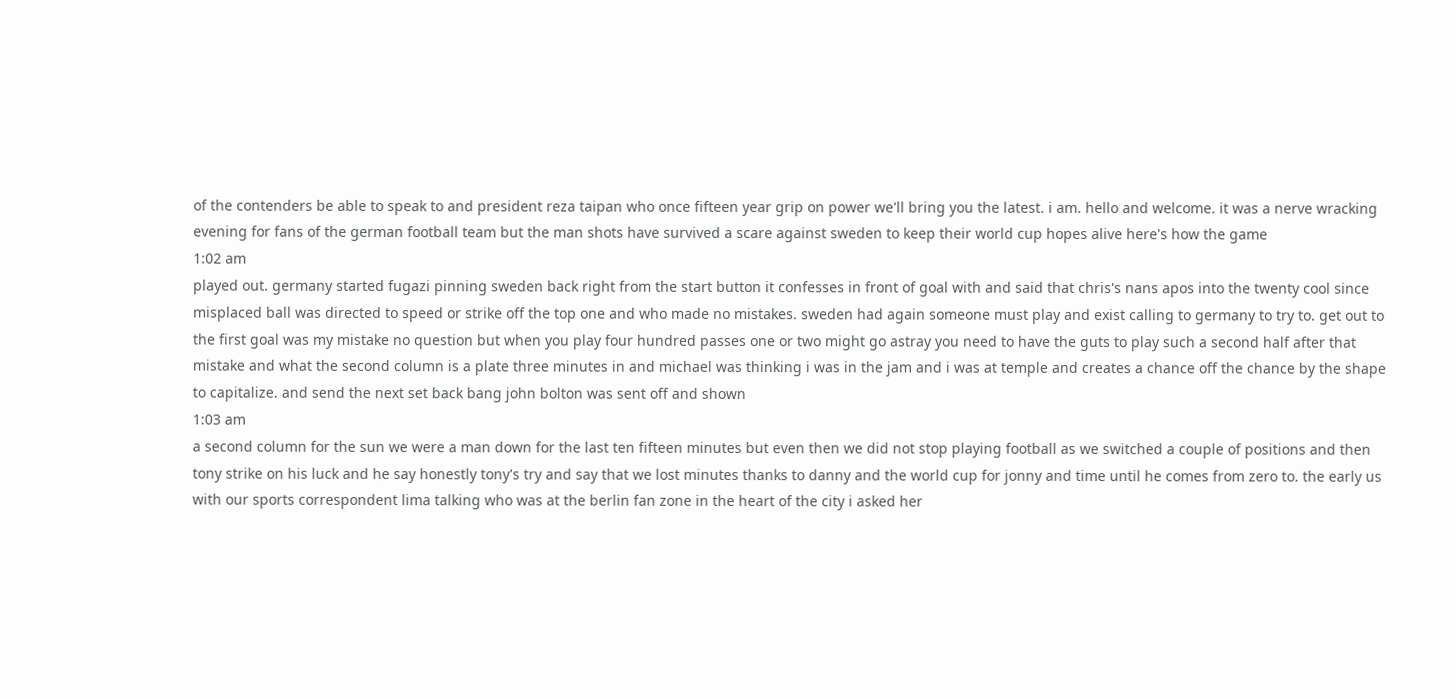of the contenders be able to speak to and president reza taipan who once fifteen year grip on power we'll bring you the latest. i am. hello and welcome. it was a nerve wracking evening for fans of the german football team but the man shots have survived a scare against sweden to keep their world cup hopes alive here's how the game
1:02 am
played out. germany started fugazi pinning sweden back right from the start button it confesses in front of goal with and said that chris's nans apos into the twenty cool since misplaced ball was directed to speed or strike off the top one and who made no mistakes. sweden had again someone must play and exist calling to germany to try to. get out to the first goal was my mistake no question but when you play four hundred passes one or two might go astray you need to have the guts to play such a second half after that mistake and what the second column is a plate three minutes in and michael was thinking i was in the jam and i was at temple and creates a chance off the chance by the shape to capitalize. and send the next set back bang john bolton was sent off and shown
1:03 am
a second column for the sun we were a man down for the last ten fifteen minutes but even then we did not stop playing football as we switched a couple of positions and then tony strike on his luck and he say honestly tony's try and say that we lost minutes thanks to danny and the world cup for jonny and time until he comes from zero to. the early us with our sports correspondent lima talking who was at the berlin fan zone in the heart of the city i asked her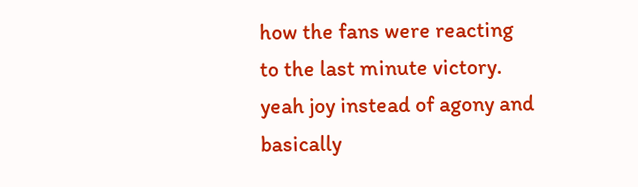how the fans were reacting to the last minute victory. yeah joy instead of agony and basically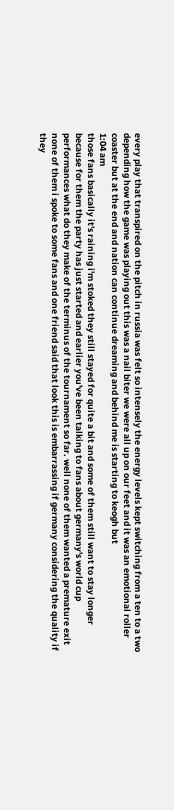every play that transpired on the pitch in russia was felt so intensely the energy levels kept switching from a ten to a two depending how the game was playing out this was a nail biter we were all up on our feet and it was an emotional roller coaster but at the end and nation can continue dreaming and behind me is starting to keogh but
1:04 am
those fans basically it's raining i'm stoked they still stayed for quite a bit and some of them still want to stay longer because for them the party has just started and earlier you've been talking to fans about germany's world cup performances what do they make of the terminus of the tournament so far. well none of them wanted a premature exit none of them i spoke to some fans and one friend said that look this is embarrassing if germany considering the quality if they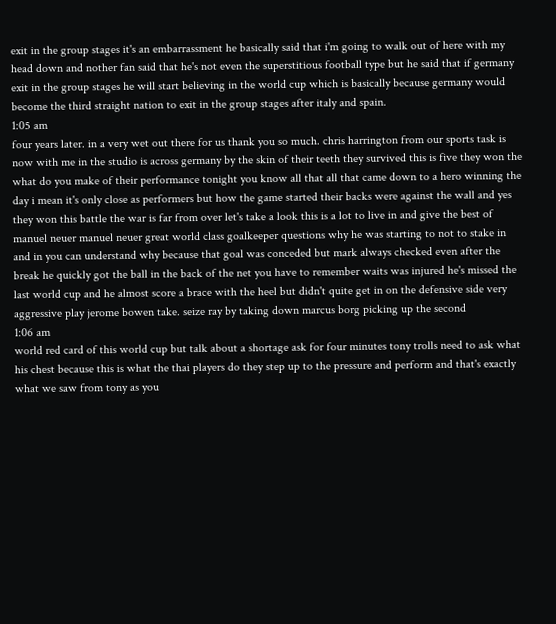exit in the group stages it's an embarrassment he basically said that i'm going to walk out of here with my head down and nother fan said that he's not even the superstitious football type but he said that if germany exit in the group stages he will start believing in the world cup which is basically because germany would become the third straight nation to exit in the group stages after italy and spain.
1:05 am
four years later. in a very wet out there for us thank you so much. chris harrington from our sports task is now with me in the studio is across germany by the skin of their teeth they survived this is five they won the what do you make of their performance tonight you know all that all that came down to a hero winning the day i mean it's only close as performers but how the game started their backs were against the wall and yes they won this battle the war is far from over let's take a look this is a lot to live in and give the best of manuel neuer manuel neuer great world class goalkeeper questions why he was starting to not to stake in and in you can understand why because that goal was conceded but mark always checked even after the break he quickly got the ball in the back of the net you have to remember waits was injured he's missed the last world cup and he almost score a brace with the heel but didn't quite get in on the defensive side very aggressive play jerome bowen take. seize ray by taking down marcus borg picking up the second
1:06 am
world red card of this world cup but talk about a shortage ask for four minutes tony trolls need to ask what his chest because this is what the thai players do they step up to the pressure and perform and that's exactly what we saw from tony as you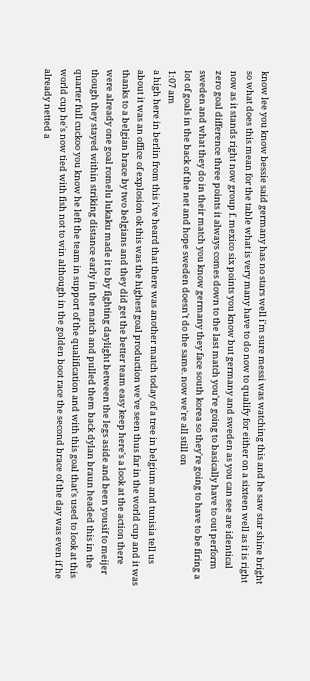know lee you know bessie said germany has no stars well i'm sure messi was watching this and he saw star shine bright so what does this mean for the table what is very many have to do now to qualify for either on a sixteen well as it is right now as it stands right now group f. mexico six points you know but germany and sweden as you can see are identical zero goal difference three points it always comes down to the last match you're going to basically have to out perform sweden and what they do in their match you know germany they face south korea so they're going to have to be firing a lot of goals in the back of the net and hope sweden doesn't do the same. now we're all still on
1:07 am
a high here in berlin from this i've heard that there was another match today of a tree in belgium and tunisia tell us about it was an office of explosion ok this was the highest goal production we've seen thus far in the world cup and it was thanks to a belgian brace by two belgians and they did get the better team easy keep here's a look at the action there were already one goal romelu lukaku made it to by fighting daylight between the legs aside and been yousif to meijer though they stayed within striking distance early in the match and pulled them back dylan braun headed this in the quarter full cuckoo you know he left the team in support of the qualification and with this goal that's used to look at this world cup he's now tied with fish not to win although in the golden boot race the second brace of the day was even if he already netted a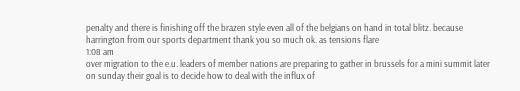penalty and there is finishing off the brazen style even all of the belgians on hand in total blitz. because harrington from our sports department thank you so much ok. as tensions flare
1:08 am
over migration to the e.u. leaders of member nations are preparing to gather in brussels for a mini summit later on sunday their goal is to decide how to deal with the influx of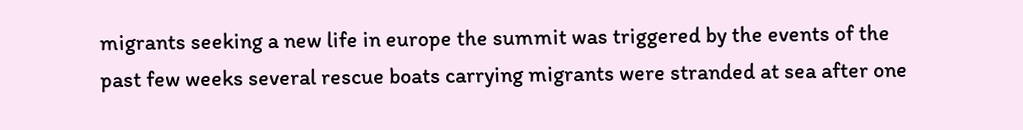migrants seeking a new life in europe the summit was triggered by the events of the past few weeks several rescue boats carrying migrants were stranded at sea after one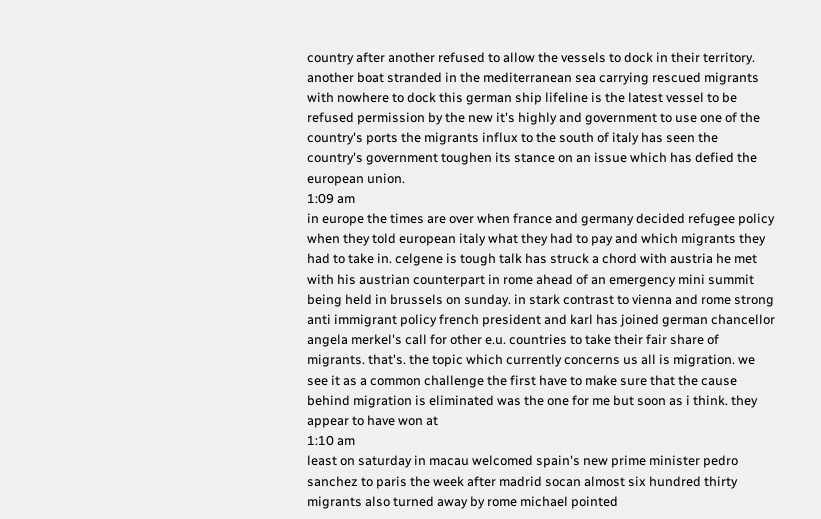country after another refused to allow the vessels to dock in their territory. another boat stranded in the mediterranean sea carrying rescued migrants with nowhere to dock this german ship lifeline is the latest vessel to be refused permission by the new it's highly and government to use one of the country's ports the migrants influx to the south of italy has seen the country's government toughen its stance on an issue which has defied the european union.
1:09 am
in europe the times are over when france and germany decided refugee policy when they told european italy what they had to pay and which migrants they had to take in. celgene is tough talk has struck a chord with austria he met with his austrian counterpart in rome ahead of an emergency mini summit being held in brussels on sunday. in stark contrast to vienna and rome strong anti immigrant policy french president and karl has joined german chancellor angela merkel's call for other e.u. countries to take their fair share of migrants. that's. the topic which currently concerns us all is migration. we see it as a common challenge the first have to make sure that the cause behind migration is eliminated was the one for me but soon as i think. they appear to have won at
1:10 am
least on saturday in macau welcomed spain's new prime minister pedro sanchez to paris the week after madrid socan almost six hundred thirty migrants also turned away by rome michael pointed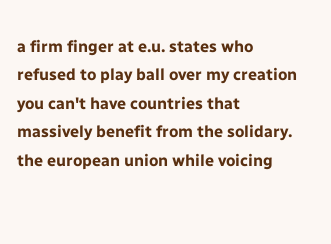a firm finger at e.u. states who refused to play ball over my creation you can't have countries that massively benefit from the solidary. the european union while voicing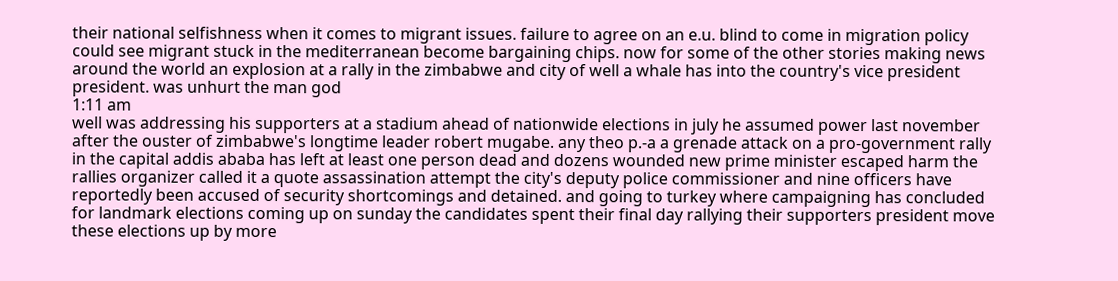their national selfishness when it comes to migrant issues. failure to agree on an e.u. blind to come in migration policy could see migrant stuck in the mediterranean become bargaining chips. now for some of the other stories making news around the world an explosion at a rally in the zimbabwe and city of well a whale has into the country's vice president president. was unhurt the man god
1:11 am
well was addressing his supporters at a stadium ahead of nationwide elections in july he assumed power last november after the ouster of zimbabwe's longtime leader robert mugabe. any theo p.-a a grenade attack on a pro-government rally in the capital addis ababa has left at least one person dead and dozens wounded new prime minister escaped harm the rallies organizer called it a quote assassination attempt the city's deputy police commissioner and nine officers have reportedly been accused of security shortcomings and detained. and going to turkey where campaigning has concluded for landmark elections coming up on sunday the candidates spent their final day rallying their supporters president move these elections up by more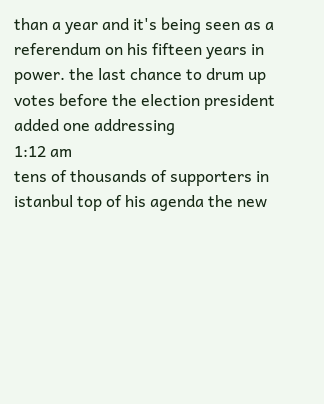than a year and it's being seen as a referendum on his fifteen years in power. the last chance to drum up votes before the election president added one addressing
1:12 am
tens of thousands of supporters in istanbul top of his agenda the new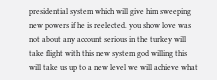presidential system which will give him sweeping new powers if he is reelected. you show love was not about any account serious in the turkey will take flight with this new system god willing this will take us up to a new level we will achieve what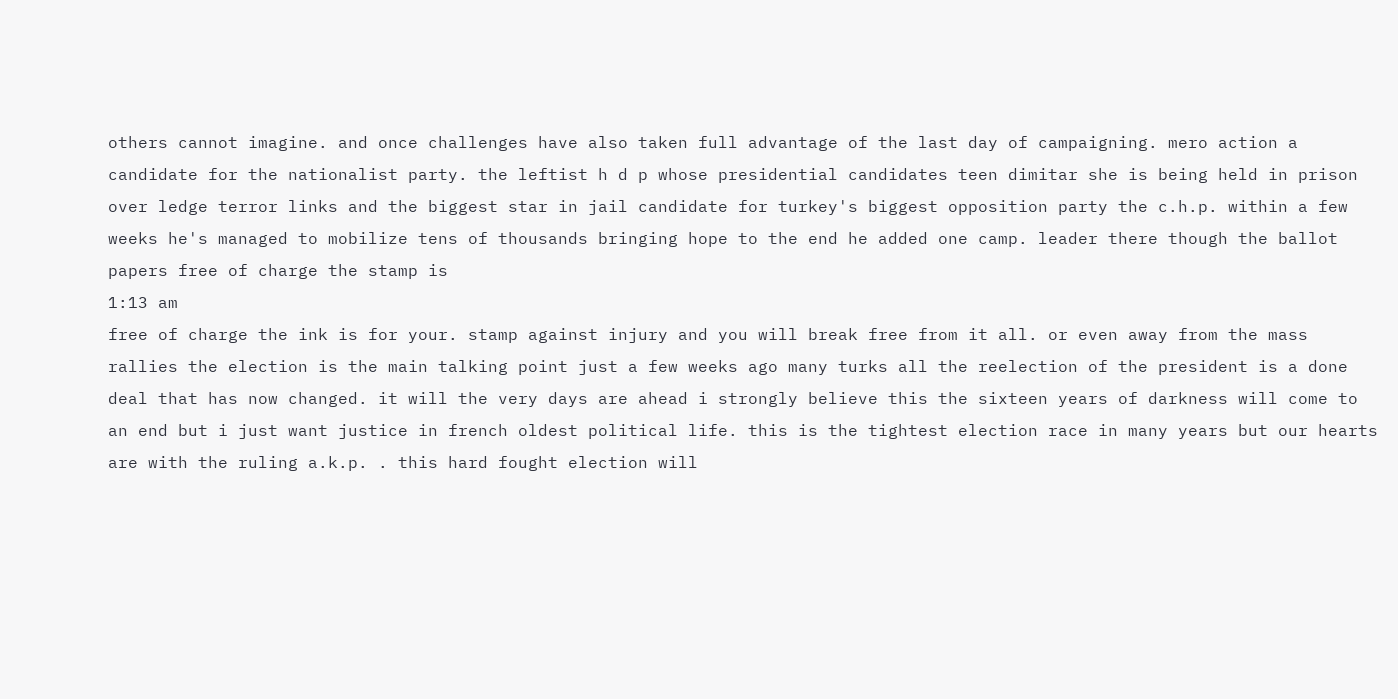others cannot imagine. and once challenges have also taken full advantage of the last day of campaigning. mero action a candidate for the nationalist party. the leftist h d p whose presidential candidates teen dimitar she is being held in prison over ledge terror links and the biggest star in jail candidate for turkey's biggest opposition party the c.h.p. within a few weeks he's managed to mobilize tens of thousands bringing hope to the end he added one camp. leader there though the ballot papers free of charge the stamp is
1:13 am
free of charge the ink is for your. stamp against injury and you will break free from it all. or even away from the mass rallies the election is the main talking point just a few weeks ago many turks all the reelection of the president is a done deal that has now changed. it will the very days are ahead i strongly believe this the sixteen years of darkness will come to an end but i just want justice in french oldest political life. this is the tightest election race in many years but our hearts are with the ruling a.k.p. . this hard fought election will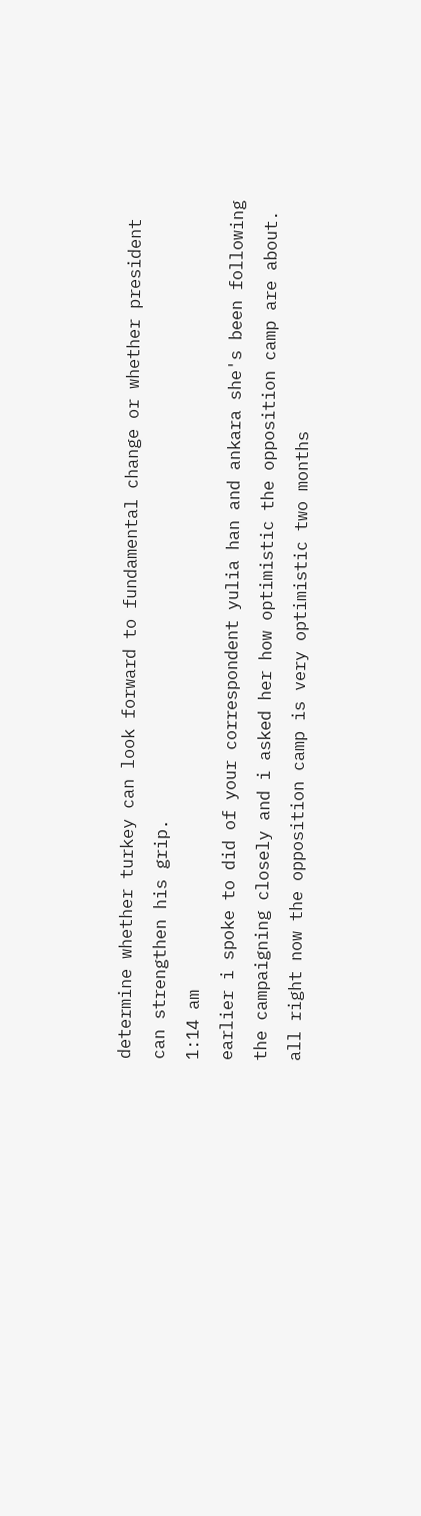determine whether turkey can look forward to fundamental change or whether president can strengthen his grip.
1:14 am
earlier i spoke to did of your correspondent yulia han and ankara she's been following the campaigning closely and i asked her how optimistic the opposition camp are about. all right now the opposition camp is very optimistic two months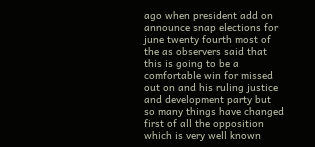ago when president add on announce snap elections for june twenty fourth most of the as observers said that this is going to be a comfortable win for missed out on and his ruling justice and development party but so many things have changed first of all the opposition which is very well known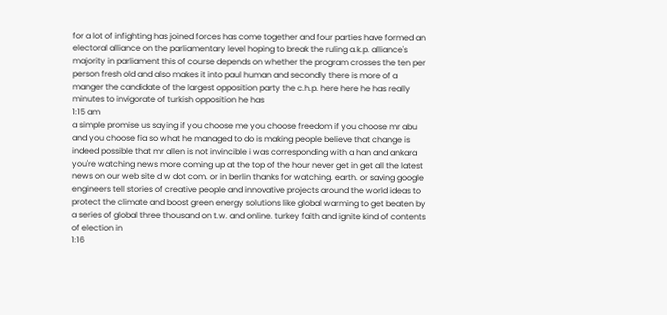for a lot of infighting has joined forces has come together and four parties have formed an electoral alliance on the parliamentary level hoping to break the ruling a.k.p. alliance's majority in parliament this of course depends on whether the program crosses the ten per person fresh old and also makes it into paul human and secondly there is more of a manger the candidate of the largest opposition party the c.h.p. here here he has really minutes to invigorate of turkish opposition he has
1:15 am
a simple promise us saying if you choose me you choose freedom if you choose mr abu and you choose fia so what he managed to do is making people believe that change is indeed possible that mr allen is not invincible i was corresponding with a han and ankara you're watching news more coming up at the top of the hour never get in get all the latest news on our web site d w dot com. or in berlin thanks for watching. earth. or saving google engineers tell stories of creative people and innovative projects around the world ideas to protect the climate and boost green energy solutions like global warming to get beaten by a series of global three thousand on t.w. and online. turkey faith and ignite kind of contents of election in
1:16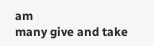am
many give and take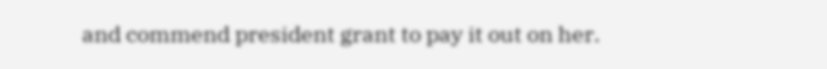and commend president grant to pay it out on her.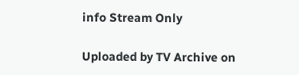info Stream Only

Uploaded by TV Archive on